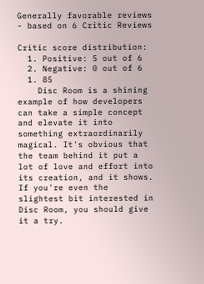Generally favorable reviews - based on 6 Critic Reviews

Critic score distribution:
  1. Positive: 5 out of 6
  2. Negative: 0 out of 6
  1. 85
    Disc Room is a shining example of how developers can take a simple concept and elevate it into something extraordinarily magical. It's obvious that the team behind it put a lot of love and effort into its creation, and it shows. If you're even the slightest bit interested in Disc Room, you should give it a try.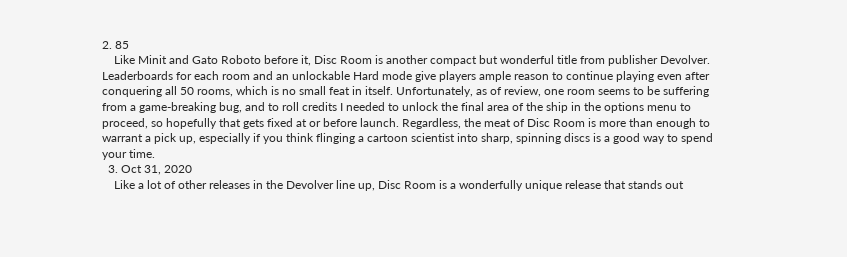2. 85
    Like Minit and Gato Roboto before it, Disc Room is another compact but wonderful title from publisher Devolver. Leaderboards for each room and an unlockable Hard mode give players ample reason to continue playing even after conquering all 50 rooms, which is no small feat in itself. Unfortunately, as of review, one room seems to be suffering from a game-breaking bug, and to roll credits I needed to unlock the final area of the ship in the options menu to proceed, so hopefully that gets fixed at or before launch. Regardless, the meat of Disc Room is more than enough to warrant a pick up, especially if you think flinging a cartoon scientist into sharp, spinning discs is a good way to spend your time.
  3. Oct 31, 2020
    Like a lot of other releases in the Devolver line up, Disc Room is a wonderfully unique release that stands out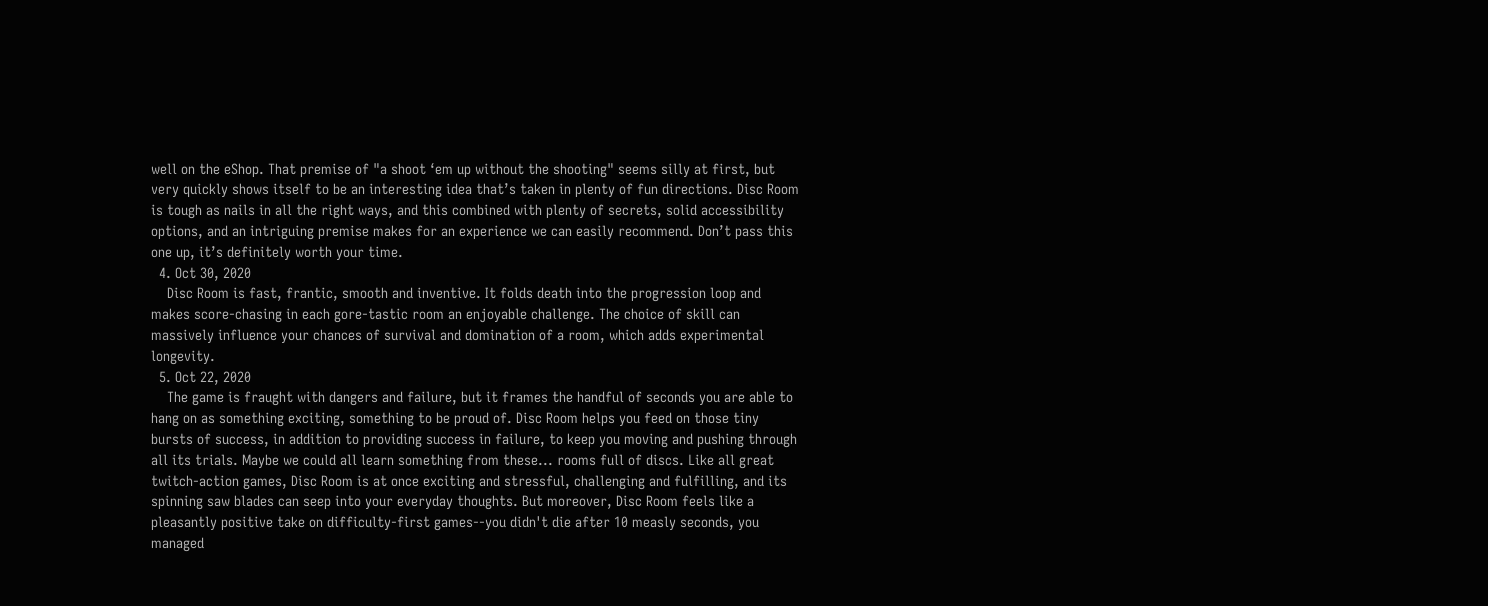well on the eShop. That premise of "a shoot ‘em up without the shooting" seems silly at first, but very quickly shows itself to be an interesting idea that’s taken in plenty of fun directions. Disc Room is tough as nails in all the right ways, and this combined with plenty of secrets, solid accessibility options, and an intriguing premise makes for an experience we can easily recommend. Don’t pass this one up, it’s definitely worth your time.
  4. Oct 30, 2020
    Disc Room is fast, frantic, smooth and inventive. It folds death into the progression loop and makes score-chasing in each gore-tastic room an enjoyable challenge. The choice of skill can massively influence your chances of survival and domination of a room, which adds experimental longevity.
  5. Oct 22, 2020
    The game is fraught with dangers and failure, but it frames the handful of seconds you are able to hang on as something exciting, something to be proud of. Disc Room helps you feed on those tiny bursts of success, in addition to providing success in failure, to keep you moving and pushing through all its trials. Maybe we could all learn something from these... rooms full of discs. Like all great twitch-action games, Disc Room is at once exciting and stressful, challenging and fulfilling, and its spinning saw blades can seep into your everyday thoughts. But moreover, Disc Room feels like a pleasantly positive take on difficulty-first games--you didn't die after 10 measly seconds, you managed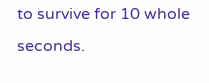to survive for 10 whole seconds.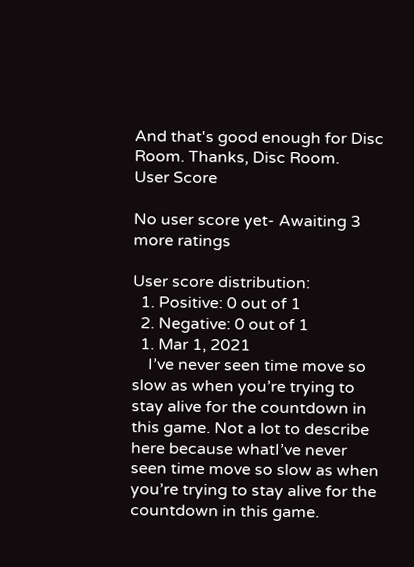And that's good enough for Disc Room. Thanks, Disc Room.
User Score

No user score yet- Awaiting 3 more ratings

User score distribution:
  1. Positive: 0 out of 1
  2. Negative: 0 out of 1
  1. Mar 1, 2021
    I’ve never seen time move so slow as when you’re trying to stay alive for the countdown in this game. Not a lot to describe here because whatI’ve never seen time move so slow as when you’re trying to stay alive for the countdown in this game.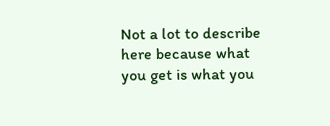Not a lot to describe here because what you get is what you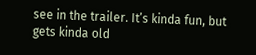see in the trailer. It’s kinda fun, but gets kinda old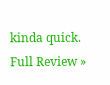kinda quick. Full Review »